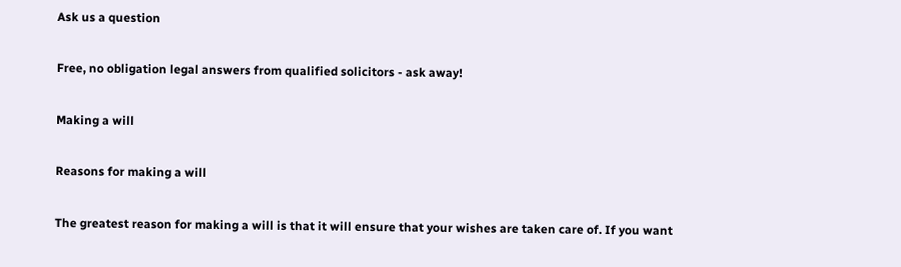Ask us a question

Free, no obligation legal answers from qualified solicitors - ask away!

Making a will

Reasons for making a will

The greatest reason for making a will is that it will ensure that your wishes are taken care of. If you want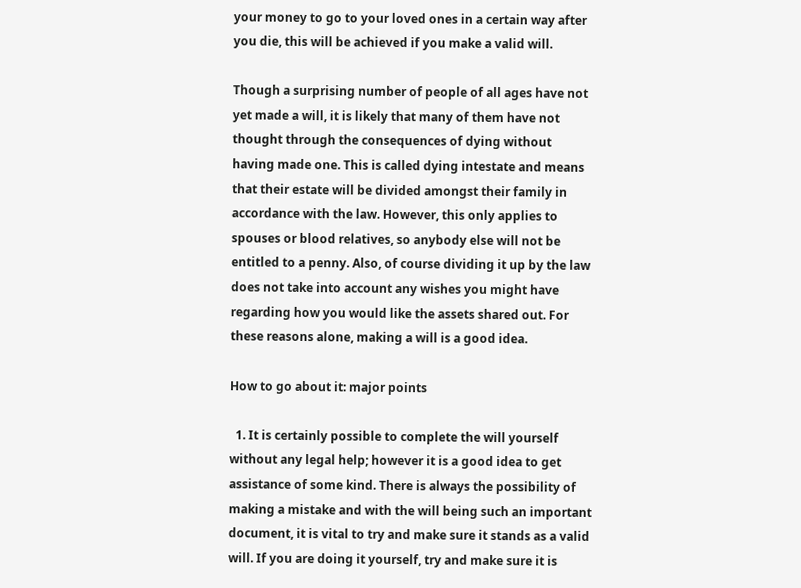your money to go to your loved ones in a certain way after you die, this will be achieved if you make a valid will.

Though a surprising number of people of all ages have not yet made a will, it is likely that many of them have not thought through the consequences of dying without having made one. This is called dying intestate and means that their estate will be divided amongst their family in accordance with the law. However, this only applies to spouses or blood relatives, so anybody else will not be entitled to a penny. Also, of course dividing it up by the law does not take into account any wishes you might have regarding how you would like the assets shared out. For these reasons alone, making a will is a good idea.

How to go about it: major points

  1. It is certainly possible to complete the will yourself without any legal help; however it is a good idea to get assistance of some kind. There is always the possibility of making a mistake and with the will being such an important document, it is vital to try and make sure it stands as a valid will. If you are doing it yourself, try and make sure it is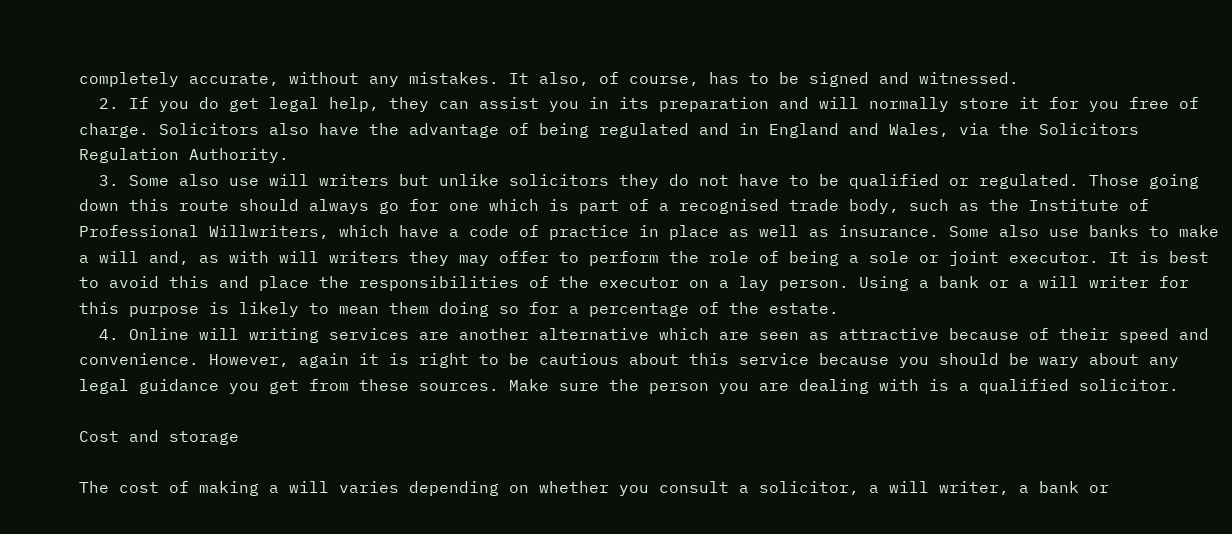completely accurate, without any mistakes. It also, of course, has to be signed and witnessed.
  2. If you do get legal help, they can assist you in its preparation and will normally store it for you free of charge. Solicitors also have the advantage of being regulated and in England and Wales, via the Solicitors Regulation Authority.
  3. Some also use will writers but unlike solicitors they do not have to be qualified or regulated. Those going down this route should always go for one which is part of a recognised trade body, such as the Institute of Professional Willwriters, which have a code of practice in place as well as insurance. Some also use banks to make a will and, as with will writers they may offer to perform the role of being a sole or joint executor. It is best to avoid this and place the responsibilities of the executor on a lay person. Using a bank or a will writer for this purpose is likely to mean them doing so for a percentage of the estate.
  4. Online will writing services are another alternative which are seen as attractive because of their speed and convenience. However, again it is right to be cautious about this service because you should be wary about any legal guidance you get from these sources. Make sure the person you are dealing with is a qualified solicitor.

Cost and storage

The cost of making a will varies depending on whether you consult a solicitor, a will writer, a bank or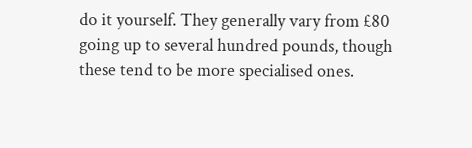do it yourself. They generally vary from £80 going up to several hundred pounds, though these tend to be more specialised ones.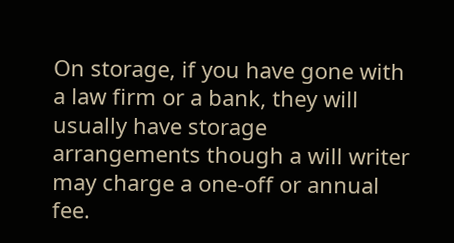On storage, if you have gone with a law firm or a bank, they will usually have storage arrangements though a will writer may charge a one-off or annual fee.